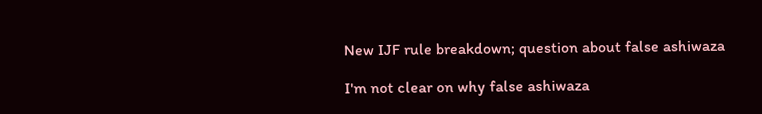New IJF rule breakdown; question about false ashiwaza

I'm not clear on why false ashiwaza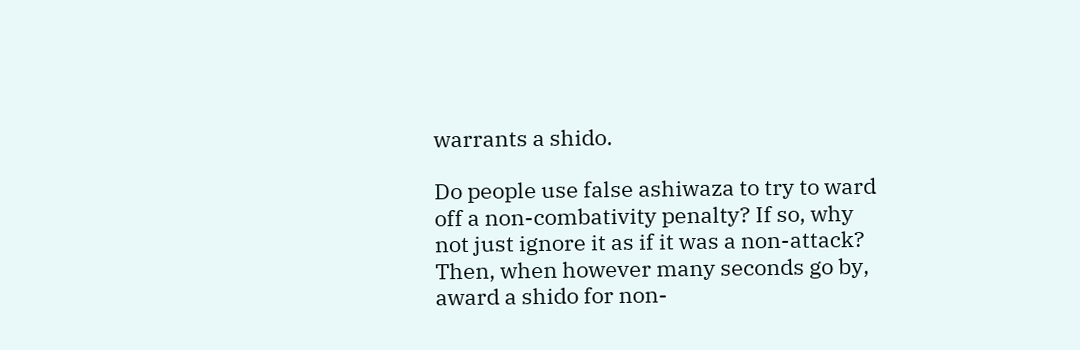warrants a shido.

Do people use false ashiwaza to try to ward off a non-combativity penalty? If so, why not just ignore it as if it was a non-attack? Then, when however many seconds go by, award a shido for non-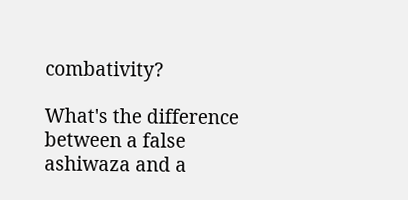combativity?

What's the difference between a false ashiwaza and a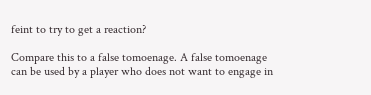feint to try to get a reaction?

Compare this to a false tomoenage. A false tomoenage can be used by a player who does not want to engage in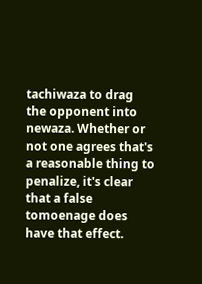tachiwaza to drag the opponent into newaza. Whether or not one agrees that's a reasonable thing to penalize, it's clear that a false tomoenage does have that effect.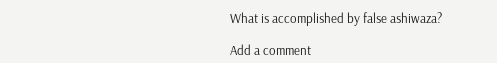What is accomplished by false ashiwaza?

Add a comment